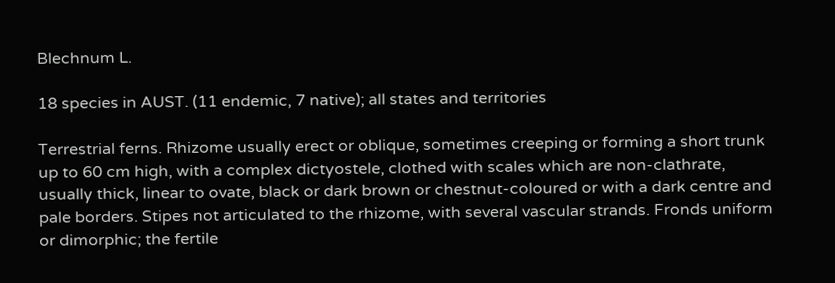Blechnum L.

18 species in AUST. (11 endemic, 7 native); all states and territories

Terrestrial ferns. Rhizome usually erect or oblique, sometimes creeping or forming a short trunk up to 60 cm high, with a complex dictyostele, clothed with scales which are non-clathrate, usually thick, linear to ovate, black or dark brown or chestnut-coloured or with a dark centre and pale borders. Stipes not articulated to the rhizome, with several vascular strands. Fronds uniform or dimorphic; the fertile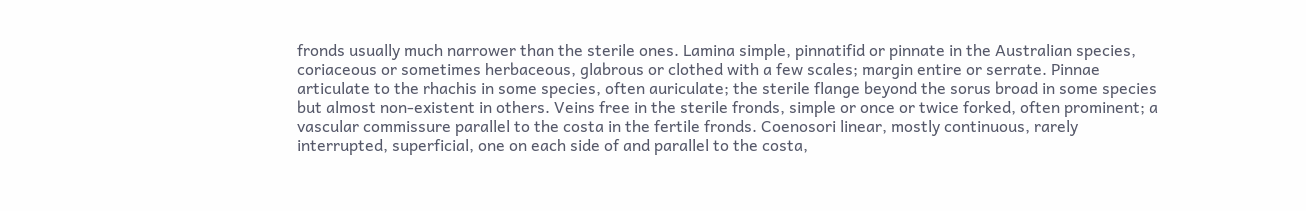fronds usually much narrower than the sterile ones. Lamina simple, pinnatifid or pinnate in the Australian species, coriaceous or sometimes herbaceous, glabrous or clothed with a few scales; margin entire or serrate. Pinnae articulate to the rhachis in some species, often auriculate; the sterile flange beyond the sorus broad in some species but almost non-existent in others. Veins free in the sterile fronds, simple or once or twice forked, often prominent; a vascular commissure parallel to the costa in the fertile fronds. Coenosori linear, mostly continuous, rarely interrupted, superficial, one on each side of and parallel to the costa,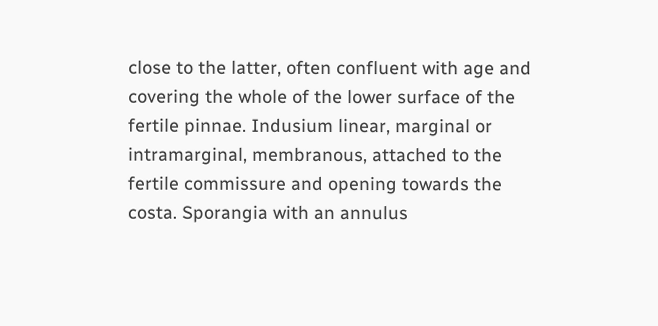close to the latter, often confluent with age and covering the whole of the lower surface of the fertile pinnae. Indusium linear, marginal or intramarginal, membranous, attached to the fertile commissure and opening towards the costa. Sporangia with an annulus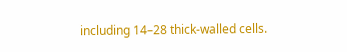including 14–28 thick-walled cells.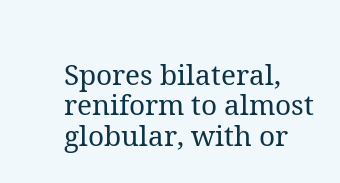Spores bilateral, reniform to almost globular, with or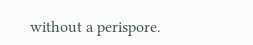without a perispore.